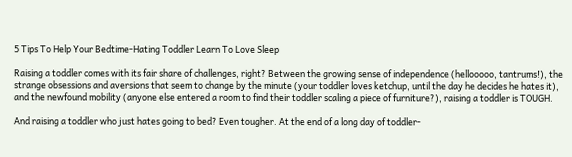5 Tips To Help Your Bedtime-Hating Toddler Learn To Love Sleep

Raising a toddler comes with its fair share of challenges, right? Between the growing sense of independence (hellooooo, tantrums!), the strange obsessions and aversions that seem to change by the minute (your toddler loves ketchup, until the day he decides he hates it), and the newfound mobility (anyone else entered a room to find their toddler scaling a piece of furniture?), raising a toddler is TOUGH.

And raising a toddler who just hates going to bed? Even tougher. At the end of a long day of toddler-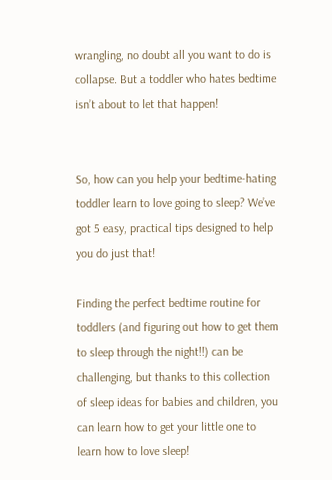wrangling, no doubt all you want to do is collapse. But a toddler who hates bedtime isn’t about to let that happen!


So, how can you help your bedtime-hating toddler learn to love going to sleep? We’ve got 5 easy, practical tips designed to help you do just that!

Finding the perfect bedtime routine for toddlers (and figuring out how to get them to sleep through the night!!) can be challenging, but thanks to this collection of sleep ideas for babies and children, you can learn how to get your little one to learn how to love sleep!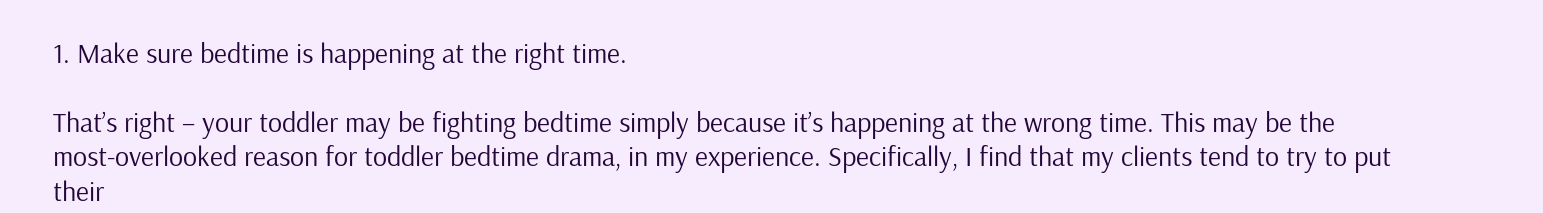1. Make sure bedtime is happening at the right time.

That’s right – your toddler may be fighting bedtime simply because it’s happening at the wrong time. This may be the most-overlooked reason for toddler bedtime drama, in my experience. Specifically, I find that my clients tend to try to put their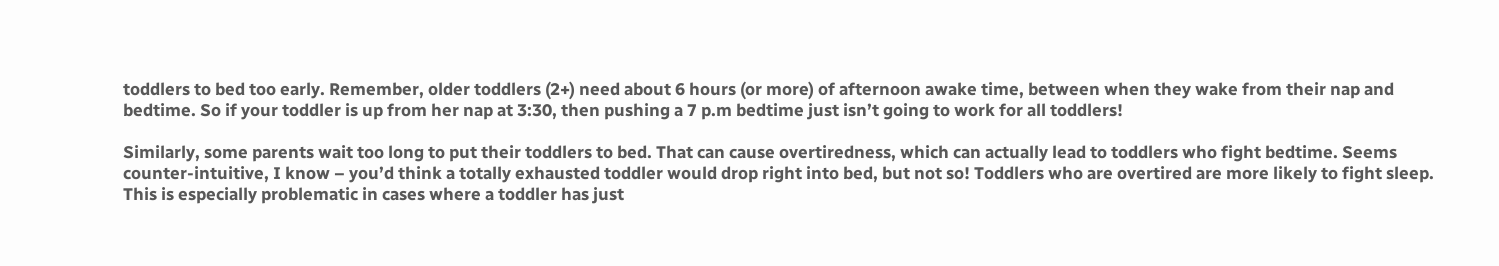toddlers to bed too early. Remember, older toddlers (2+) need about 6 hours (or more) of afternoon awake time, between when they wake from their nap and bedtime. So if your toddler is up from her nap at 3:30, then pushing a 7 p.m bedtime just isn’t going to work for all toddlers!

Similarly, some parents wait too long to put their toddlers to bed. That can cause overtiredness, which can actually lead to toddlers who fight bedtime. Seems counter-intuitive, I know – you’d think a totally exhausted toddler would drop right into bed, but not so! Toddlers who are overtired are more likely to fight sleep. This is especially problematic in cases where a toddler has just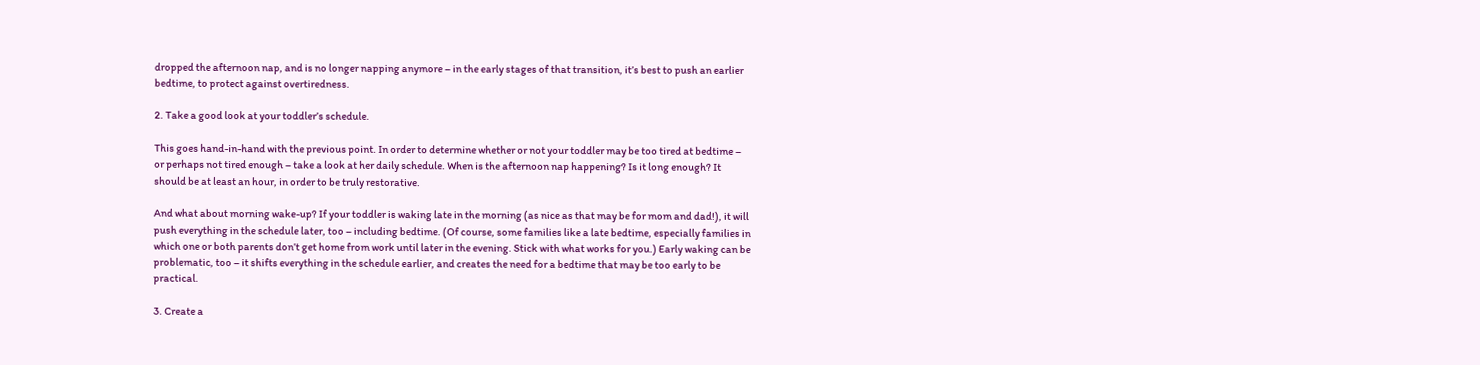dropped the afternoon nap, and is no longer napping anymore – in the early stages of that transition, it’s best to push an earlier bedtime, to protect against overtiredness.

2. Take a good look at your toddler’s schedule.

This goes hand-in-hand with the previous point. In order to determine whether or not your toddler may be too tired at bedtime – or perhaps not tired enough – take a look at her daily schedule. When is the afternoon nap happening? Is it long enough? It should be at least an hour, in order to be truly restorative.

And what about morning wake-up? If your toddler is waking late in the morning (as nice as that may be for mom and dad!), it will push everything in the schedule later, too – including bedtime. (Of course, some families like a late bedtime, especially families in which one or both parents don’t get home from work until later in the evening. Stick with what works for you.) Early waking can be problematic, too – it shifts everything in the schedule earlier, and creates the need for a bedtime that may be too early to be practical.

3. Create a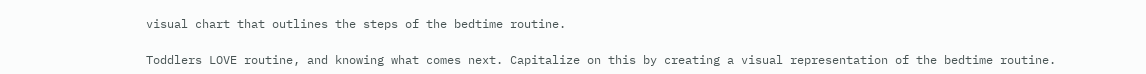visual chart that outlines the steps of the bedtime routine.

Toddlers LOVE routine, and knowing what comes next. Capitalize on this by creating a visual representation of the bedtime routine.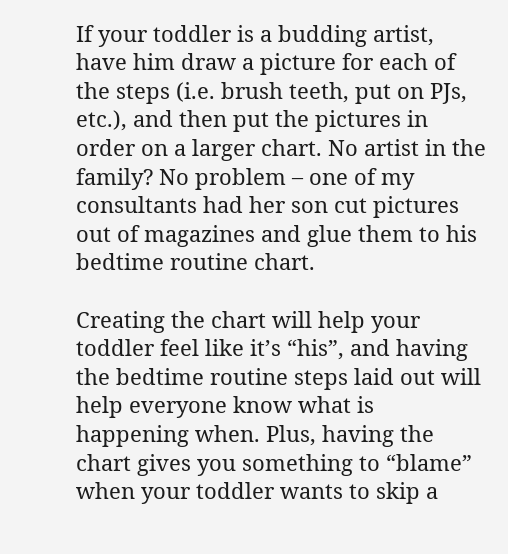If your toddler is a budding artist, have him draw a picture for each of the steps (i.e. brush teeth, put on PJs, etc.), and then put the pictures in order on a larger chart. No artist in the family? No problem – one of my consultants had her son cut pictures out of magazines and glue them to his bedtime routine chart.

Creating the chart will help your toddler feel like it’s “his”, and having the bedtime routine steps laid out will help everyone know what is happening when. Plus, having the chart gives you something to “blame” when your toddler wants to skip a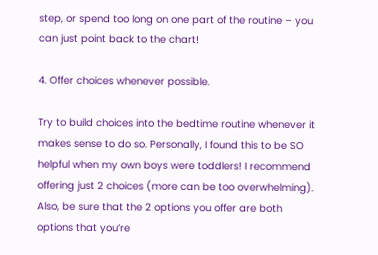step, or spend too long on one part of the routine – you can just point back to the chart!

4. Offer choices whenever possible.

Try to build choices into the bedtime routine whenever it makes sense to do so. Personally, I found this to be SO helpful when my own boys were toddlers! I recommend offering just 2 choices (more can be too overwhelming). Also, be sure that the 2 options you offer are both options that you’re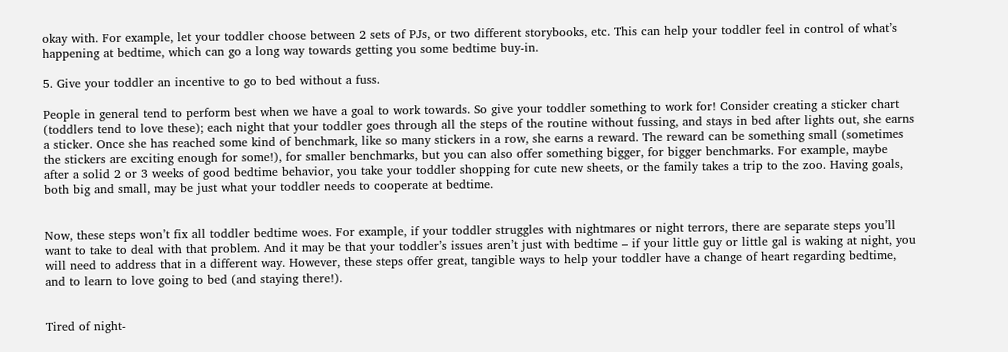okay with. For example, let your toddler choose between 2 sets of PJs, or two different storybooks, etc. This can help your toddler feel in control of what’s happening at bedtime, which can go a long way towards getting you some bedtime buy-in.

5. Give your toddler an incentive to go to bed without a fuss.

People in general tend to perform best when we have a goal to work towards. So give your toddler something to work for! Consider creating a sticker chart (toddlers tend to love these); each night that your toddler goes through all the steps of the routine without fussing, and stays in bed after lights out, she earns a sticker. Once she has reached some kind of benchmark, like so many stickers in a row, she earns a reward. The reward can be something small (sometimes the stickers are exciting enough for some!), for smaller benchmarks, but you can also offer something bigger, for bigger benchmarks. For example, maybe after a solid 2 or 3 weeks of good bedtime behavior, you take your toddler shopping for cute new sheets, or the family takes a trip to the zoo. Having goals, both big and small, may be just what your toddler needs to cooperate at bedtime.


Now, these steps won’t fix all toddler bedtime woes. For example, if your toddler struggles with nightmares or night terrors, there are separate steps you’ll want to take to deal with that problem. And it may be that your toddler’s issues aren’t just with bedtime – if your little guy or little gal is waking at night, you will need to address that in a different way. However, these steps offer great, tangible ways to help your toddler have a change of heart regarding bedtime, and to learn to love going to bed (and staying there!).


Tired of night-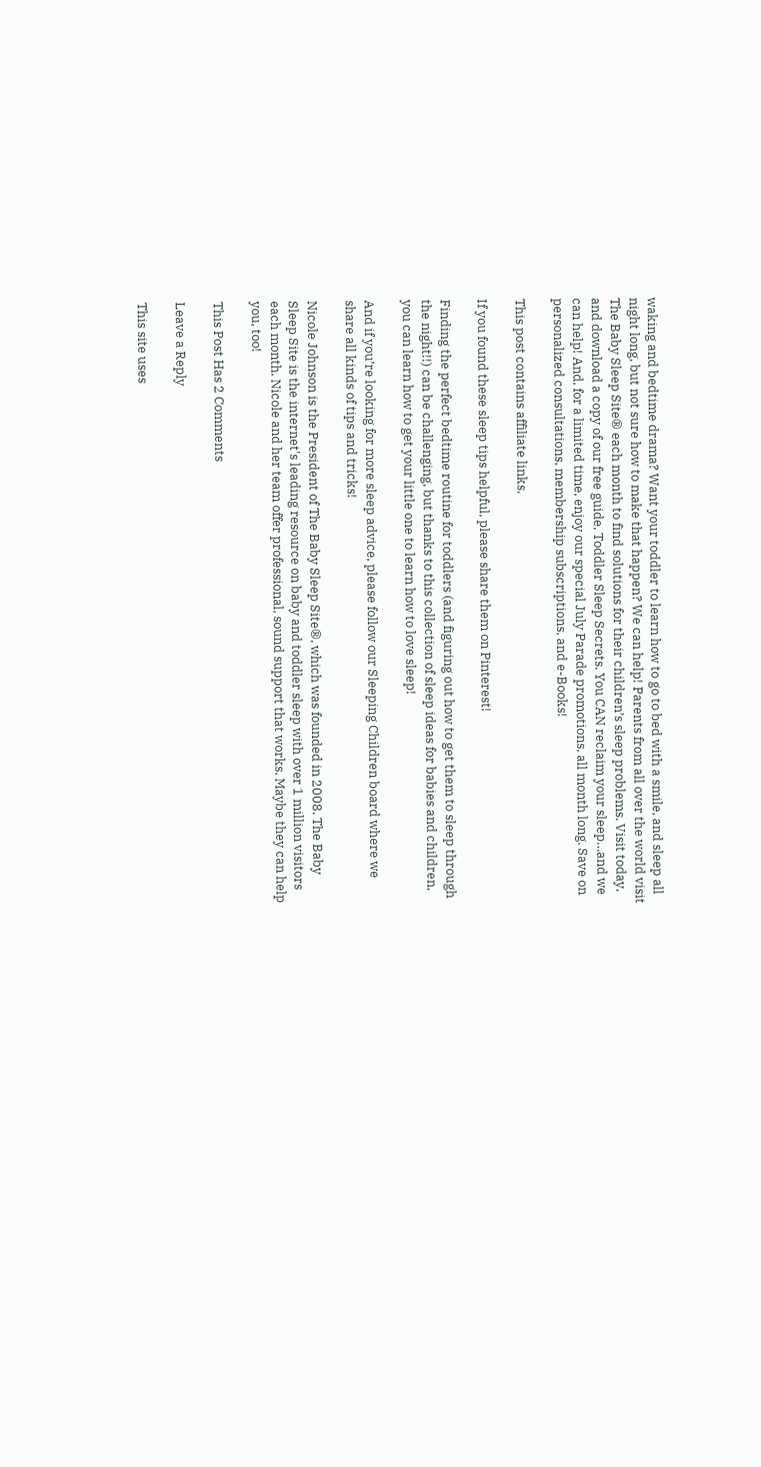waking and bedtime drama? Want your toddler to learn how to go to bed with a smile, and sleep all night long, but not sure how to make that happen? We can help! Parents from all over the world visit The Baby Sleep Site® each month to find solutions for their children’s sleep problems. Visit today, and download a copy of our free guide, Toddler Sleep Secrets. You CAN reclaim your sleep…and we can help! And, for a limited time, enjoy our special July Parade promotions, all month long. Save on personalized consultations, membership subscriptions, and e-Books!

This post contains affiliate links.

If you found these sleep tips helpful, please share them on Pinterest!

Finding the perfect bedtime routine for toddlers (and figuring out how to get them to sleep through the night!!) can be challenging, but thanks to this collection of sleep ideas for babies and children, you can learn how to get your little one to learn how to love sleep!

And if you’re looking for more sleep advice, please follow our Sleeping Children board where we share all kinds of tips and tricks!

Nicole Johnson is the President of The Baby Sleep Site®, which was founded in 2008. The Baby Sleep Site is the internet's leading resource on baby and toddler sleep with over 1 million visitors each month. Nicole and her team offer professional, sound support that works. Maybe they can help you, too!

This Post Has 2 Comments

Leave a Reply

This site uses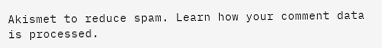Akismet to reduce spam. Learn how your comment data is processed.